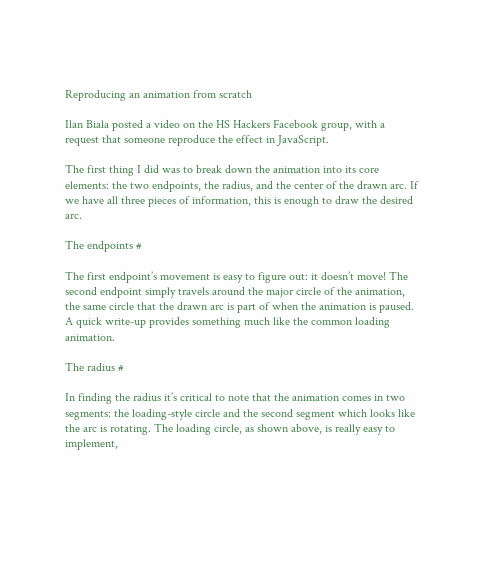Reproducing an animation from scratch

Ilan Biala posted a video on the HS Hackers Facebook group, with a request that someone reproduce the effect in JavaScript.

The first thing I did was to break down the animation into its core elements: the two endpoints, the radius, and the center of the drawn arc. If we have all three pieces of information, this is enough to draw the desired arc.

The endpoints #

The first endpoint’s movement is easy to figure out: it doesn’t move! The second endpoint simply travels around the major circle of the animation, the same circle that the drawn arc is part of when the animation is paused. A quick write-up provides something much like the common loading animation.

The radius #

In finding the radius it’s critical to note that the animation comes in two segments: the loading-style circle and the second segment which looks like the arc is rotating. The loading circle, as shown above, is really easy to implement,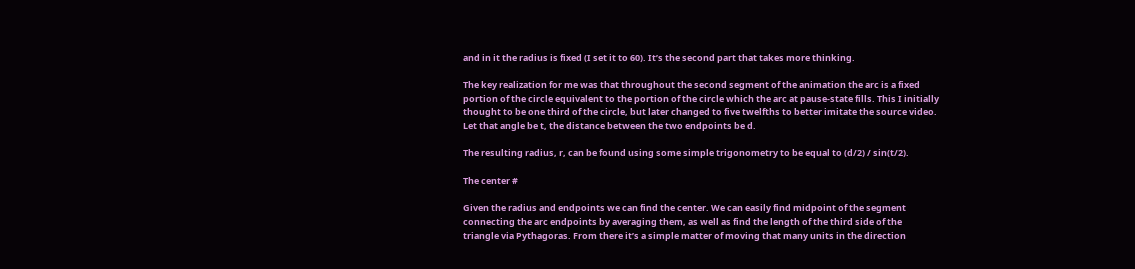and in it the radius is fixed (I set it to 60). It’s the second part that takes more thinking.

The key realization for me was that throughout the second segment of the animation the arc is a fixed portion of the circle equivalent to the portion of the circle which the arc at pause-state fills. This I initially thought to be one third of the circle, but later changed to five twelfths to better imitate the source video. Let that angle be t, the distance between the two endpoints be d.

The resulting radius, r, can be found using some simple trigonometry to be equal to (d/2) / sin(t/2).

The center #

Given the radius and endpoints we can find the center. We can easily find midpoint of the segment connecting the arc endpoints by averaging them, as well as find the length of the third side of the triangle via Pythagoras. From there it’s a simple matter of moving that many units in the direction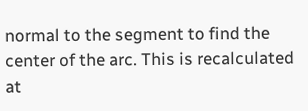normal to the segment to find the center of the arc. This is recalculated at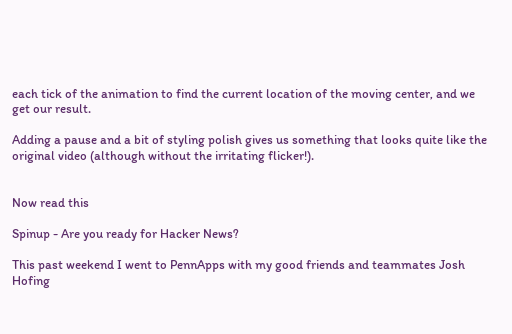each tick of the animation to find the current location of the moving center, and we get our result.

Adding a pause and a bit of styling polish gives us something that looks quite like the original video (although without the irritating flicker!).


Now read this

Spinup - Are you ready for Hacker News?

This past weekend I went to PennApps with my good friends and teammates Josh Hofing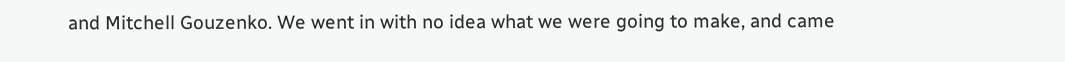and Mitchell Gouzenko. We went in with no idea what we were going to make, and came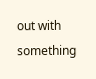out with something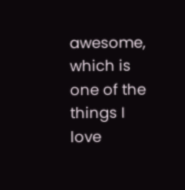awesome, which is one of the things I love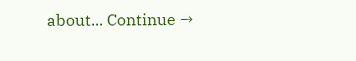about... Continue →